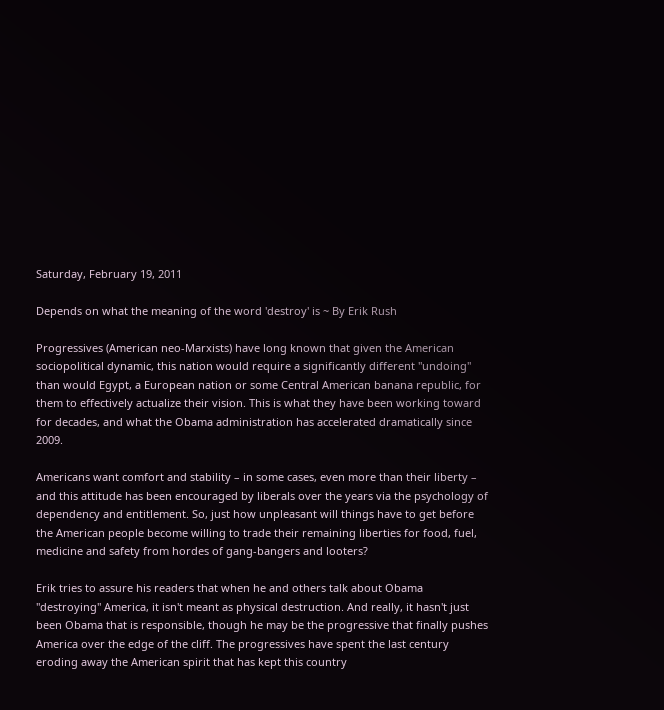Saturday, February 19, 2011

Depends on what the meaning of the word 'destroy' is ~ By Erik Rush

Progressives (American neo-Marxists) have long known that given the American sociopolitical dynamic, this nation would require a significantly different "undoing" than would Egypt, a European nation or some Central American banana republic, for them to effectively actualize their vision. This is what they have been working toward for decades, and what the Obama administration has accelerated dramatically since 2009.

Americans want comfort and stability – in some cases, even more than their liberty – and this attitude has been encouraged by liberals over the years via the psychology of dependency and entitlement. So, just how unpleasant will things have to get before the American people become willing to trade their remaining liberties for food, fuel, medicine and safety from hordes of gang-bangers and looters?

Erik tries to assure his readers that when he and others talk about Obama "destroying" America, it isn't meant as physical destruction. And really, it hasn't just been Obama that is responsible, though he may be the progressive that finally pushes America over the edge of the cliff. The progressives have spent the last century eroding away the American spirit that has kept this country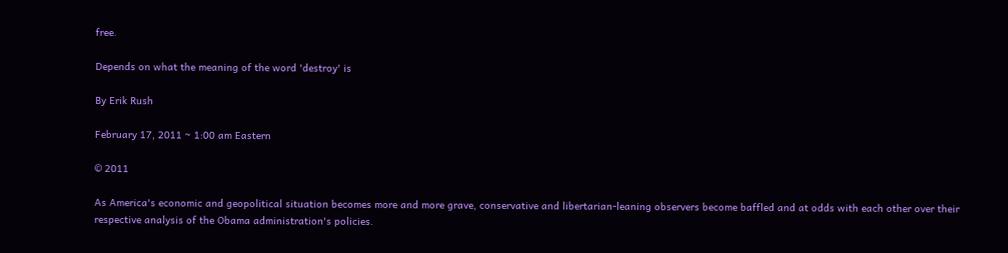free.

Depends on what the meaning of the word 'destroy' is

By Erik Rush

February 17, 2011 ~ 1:00 am Eastern

© 2011

As America's economic and geopolitical situation becomes more and more grave, conservative and libertarian-leaning observers become baffled and at odds with each other over their respective analysis of the Obama administration's policies.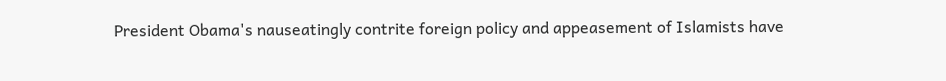President Obama's nauseatingly contrite foreign policy and appeasement of Islamists have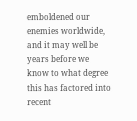emboldened our enemies worldwide, and it may well be years before we know to what degree this has factored into recent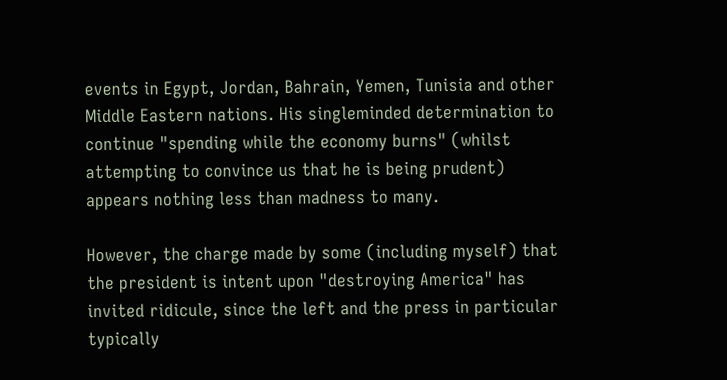events in Egypt, Jordan, Bahrain, Yemen, Tunisia and other Middle Eastern nations. His singleminded determination to continue "spending while the economy burns" (whilst attempting to convince us that he is being prudent) appears nothing less than madness to many.

However, the charge made by some (including myself) that the president is intent upon "destroying America" has invited ridicule, since the left and the press in particular typically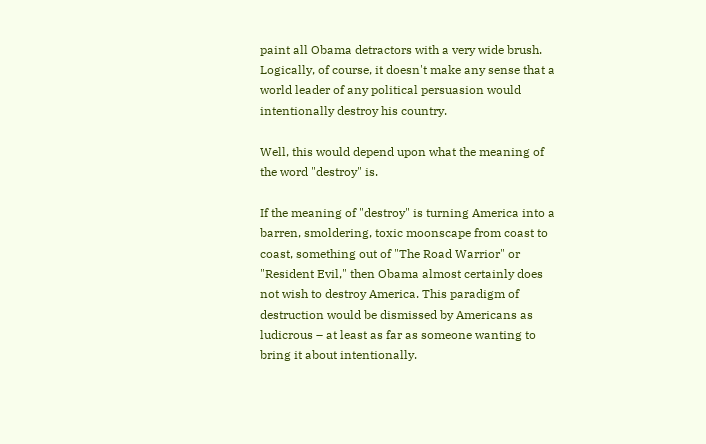paint all Obama detractors with a very wide brush. Logically, of course, it doesn't make any sense that a world leader of any political persuasion would intentionally destroy his country.

Well, this would depend upon what the meaning of the word "destroy" is.

If the meaning of "destroy" is turning America into a barren, smoldering, toxic moonscape from coast to coast, something out of "The Road Warrior" or "Resident Evil," then Obama almost certainly does not wish to destroy America. This paradigm of destruction would be dismissed by Americans as ludicrous – at least as far as someone wanting to bring it about intentionally.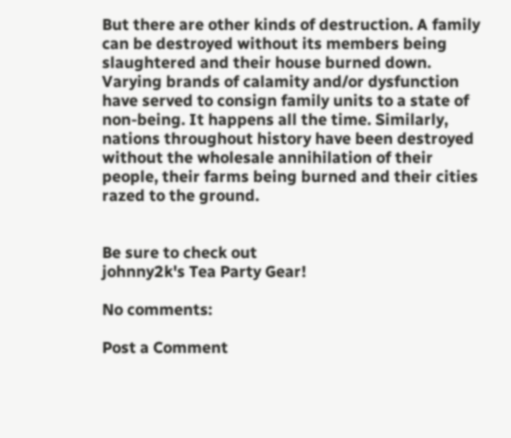But there are other kinds of destruction. A family can be destroyed without its members being slaughtered and their house burned down. Varying brands of calamity and/or dysfunction have served to consign family units to a state of non-being. It happens all the time. Similarly, nations throughout history have been destroyed without the wholesale annihilation of their people, their farms being burned and their cities razed to the ground.


Be sure to check out
johnny2k's Tea Party Gear!

No comments:

Post a Comment